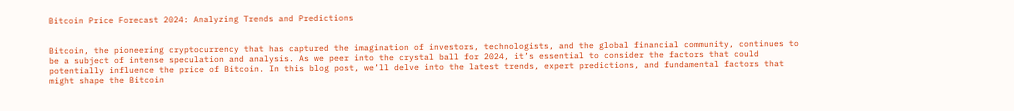Bitcoin Price Forecast 2024: Analyzing Trends and Predictions


Bitcoin, the pioneering cryptocurrency that has captured the imagination of investors, technologists, and the global financial community, continues to be a subject of intense speculation and analysis. As we peer into the crystal ball for 2024, it’s essential to consider the factors that could potentially influence the price of Bitcoin. In this blog post, we’ll delve into the latest trends, expert predictions, and fundamental factors that might shape the Bitcoin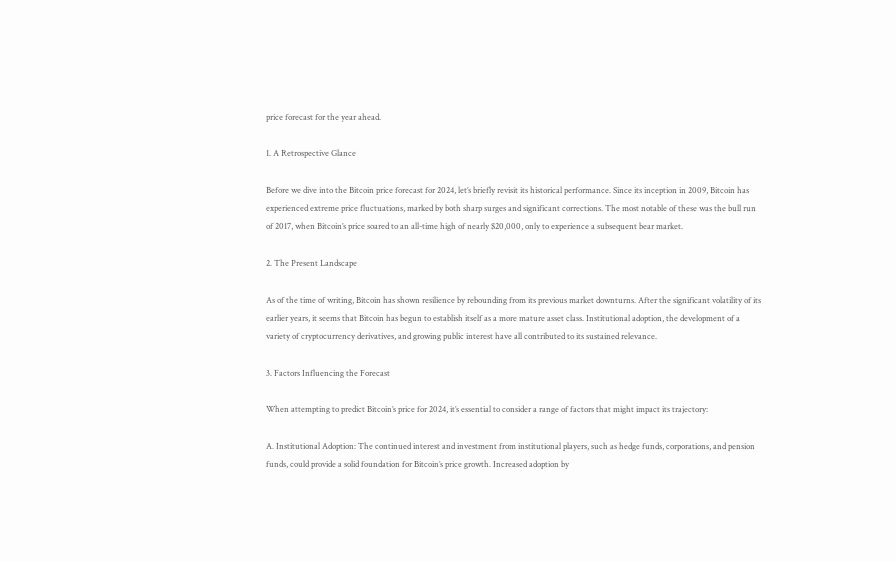price forecast for the year ahead.

1. A Retrospective Glance

Before we dive into the Bitcoin price forecast for 2024, let’s briefly revisit its historical performance. Since its inception in 2009, Bitcoin has experienced extreme price fluctuations, marked by both sharp surges and significant corrections. The most notable of these was the bull run of 2017, when Bitcoin’s price soared to an all-time high of nearly $20,000, only to experience a subsequent bear market.

2. The Present Landscape

As of the time of writing, Bitcoin has shown resilience by rebounding from its previous market downturns. After the significant volatility of its earlier years, it seems that Bitcoin has begun to establish itself as a more mature asset class. Institutional adoption, the development of a variety of cryptocurrency derivatives, and growing public interest have all contributed to its sustained relevance.

3. Factors Influencing the Forecast

When attempting to predict Bitcoin’s price for 2024, it’s essential to consider a range of factors that might impact its trajectory:

A. Institutional Adoption: The continued interest and investment from institutional players, such as hedge funds, corporations, and pension funds, could provide a solid foundation for Bitcoin’s price growth. Increased adoption by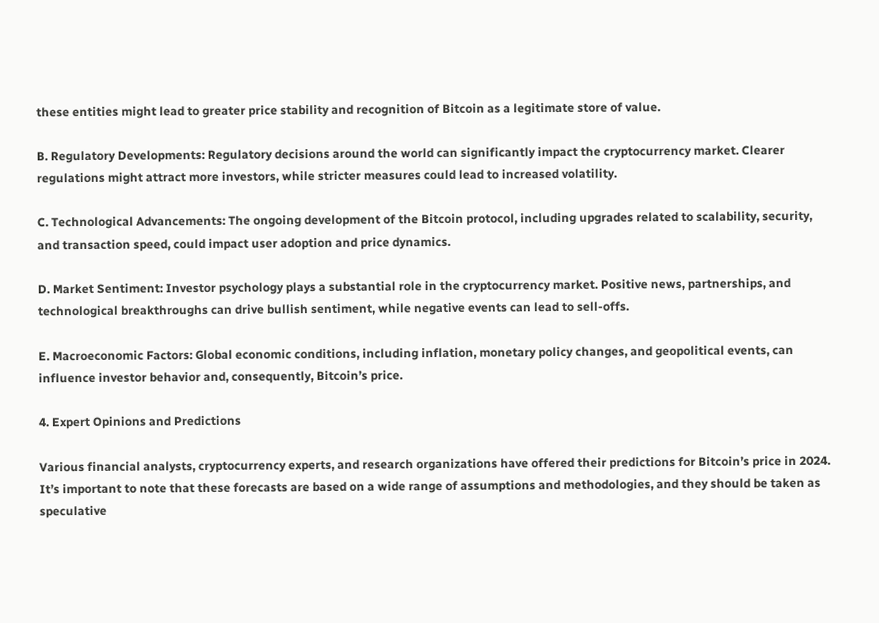these entities might lead to greater price stability and recognition of Bitcoin as a legitimate store of value.

B. Regulatory Developments: Regulatory decisions around the world can significantly impact the cryptocurrency market. Clearer regulations might attract more investors, while stricter measures could lead to increased volatility.

C. Technological Advancements: The ongoing development of the Bitcoin protocol, including upgrades related to scalability, security, and transaction speed, could impact user adoption and price dynamics.

D. Market Sentiment: Investor psychology plays a substantial role in the cryptocurrency market. Positive news, partnerships, and technological breakthroughs can drive bullish sentiment, while negative events can lead to sell-offs.

E. Macroeconomic Factors: Global economic conditions, including inflation, monetary policy changes, and geopolitical events, can influence investor behavior and, consequently, Bitcoin’s price.

4. Expert Opinions and Predictions

Various financial analysts, cryptocurrency experts, and research organizations have offered their predictions for Bitcoin’s price in 2024. It’s important to note that these forecasts are based on a wide range of assumptions and methodologies, and they should be taken as speculative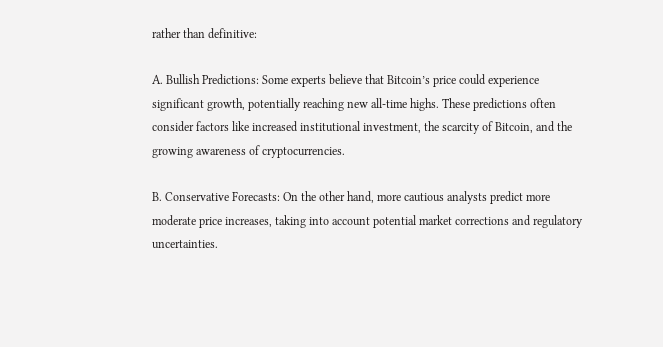rather than definitive:

A. Bullish Predictions: Some experts believe that Bitcoin’s price could experience significant growth, potentially reaching new all-time highs. These predictions often consider factors like increased institutional investment, the scarcity of Bitcoin, and the growing awareness of cryptocurrencies.

B. Conservative Forecasts: On the other hand, more cautious analysts predict more moderate price increases, taking into account potential market corrections and regulatory uncertainties.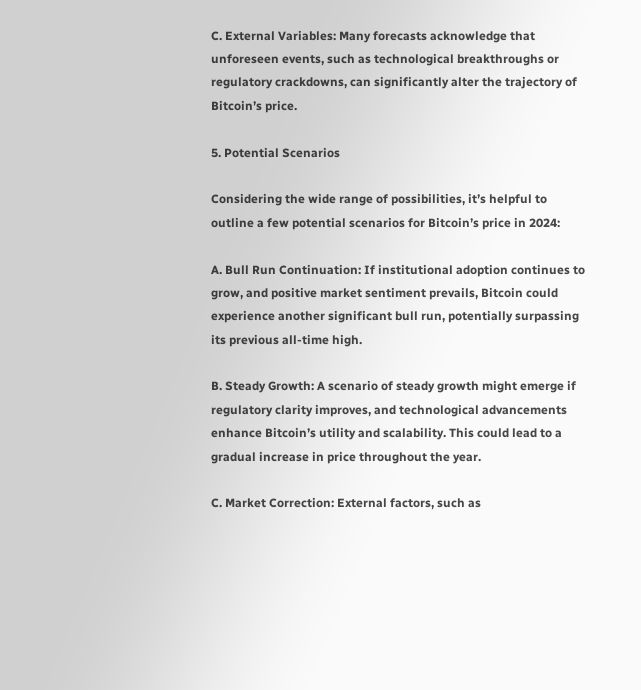C. External Variables: Many forecasts acknowledge that unforeseen events, such as technological breakthroughs or regulatory crackdowns, can significantly alter the trajectory of Bitcoin’s price.

5. Potential Scenarios

Considering the wide range of possibilities, it’s helpful to outline a few potential scenarios for Bitcoin’s price in 2024:

A. Bull Run Continuation: If institutional adoption continues to grow, and positive market sentiment prevails, Bitcoin could experience another significant bull run, potentially surpassing its previous all-time high.

B. Steady Growth: A scenario of steady growth might emerge if regulatory clarity improves, and technological advancements enhance Bitcoin’s utility and scalability. This could lead to a gradual increase in price throughout the year.

C. Market Correction: External factors, such as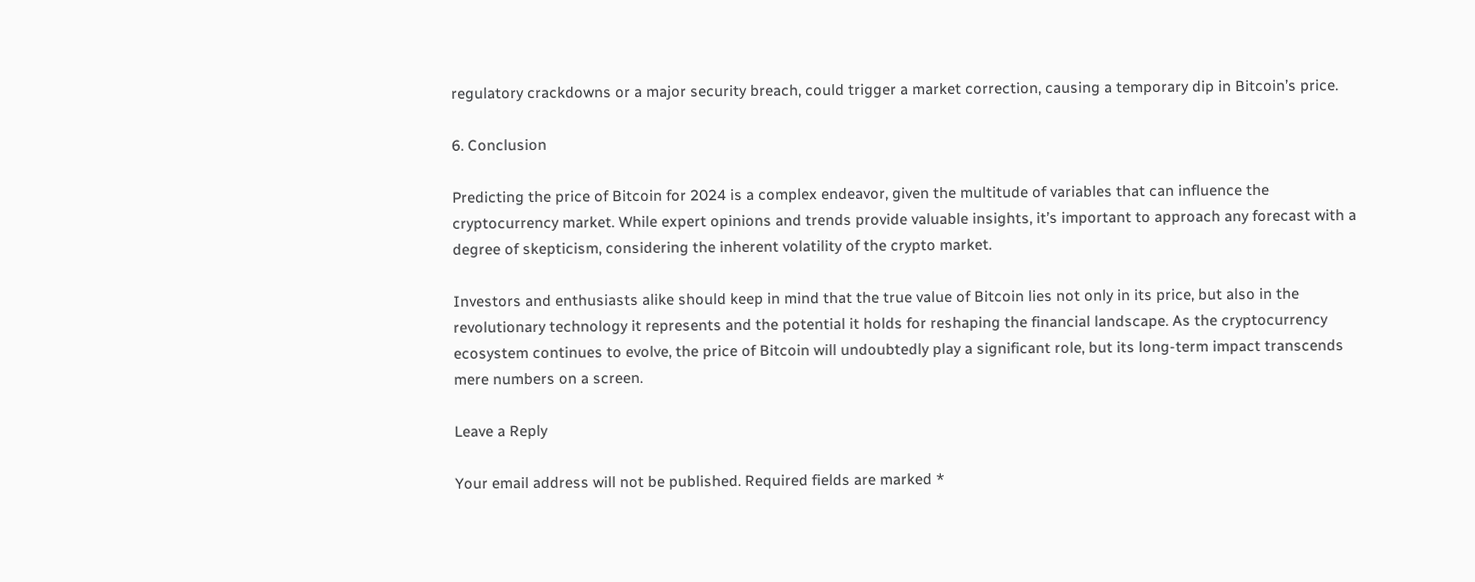regulatory crackdowns or a major security breach, could trigger a market correction, causing a temporary dip in Bitcoin’s price.

6. Conclusion

Predicting the price of Bitcoin for 2024 is a complex endeavor, given the multitude of variables that can influence the cryptocurrency market. While expert opinions and trends provide valuable insights, it’s important to approach any forecast with a degree of skepticism, considering the inherent volatility of the crypto market.

Investors and enthusiasts alike should keep in mind that the true value of Bitcoin lies not only in its price, but also in the revolutionary technology it represents and the potential it holds for reshaping the financial landscape. As the cryptocurrency ecosystem continues to evolve, the price of Bitcoin will undoubtedly play a significant role, but its long-term impact transcends mere numbers on a screen.

Leave a Reply

Your email address will not be published. Required fields are marked *